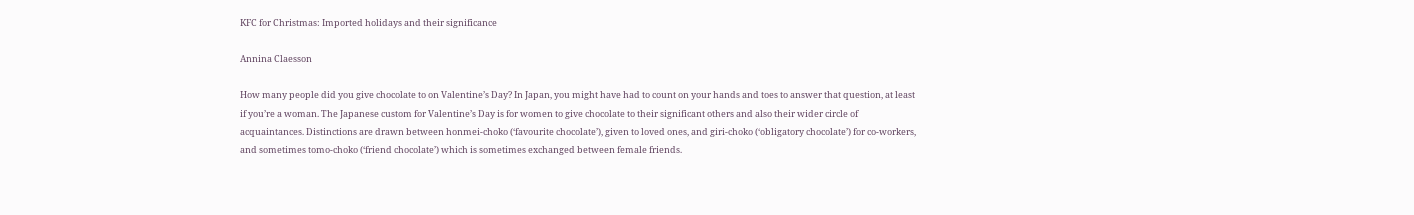KFC for Christmas: Imported holidays and their significance

Annina Claesson

How many people did you give chocolate to on Valentine’s Day? In Japan, you might have had to count on your hands and toes to answer that question, at least if you’re a woman. The Japanese custom for Valentine’s Day is for women to give chocolate to their significant others and also their wider circle of acquaintances. Distinctions are drawn between honmei-choko (‘favourite chocolate’), given to loved ones, and giri-choko (‘obligatory chocolate’) for co-workers, and sometimes tomo-choko (‘friend chocolate’) which is sometimes exchanged between female friends.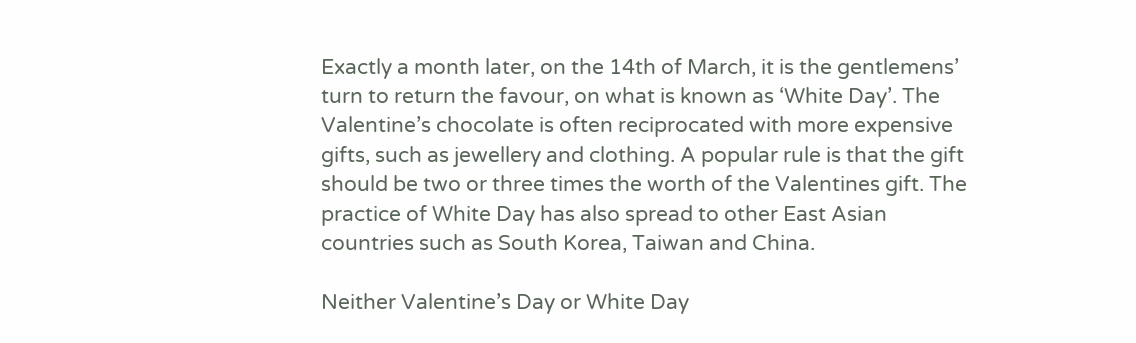Exactly a month later, on the 14th of March, it is the gentlemens’ turn to return the favour, on what is known as ‘White Day’. The Valentine’s chocolate is often reciprocated with more expensive gifts, such as jewellery and clothing. A popular rule is that the gift should be two or three times the worth of the Valentines gift. The practice of White Day has also spread to other East Asian countries such as South Korea, Taiwan and China.

Neither Valentine’s Day or White Day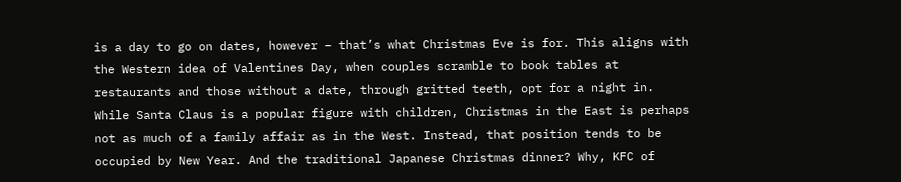is a day to go on dates, however – that’s what Christmas Eve is for. This aligns with the Western idea of Valentines Day, when couples scramble to book tables at restaurants and those without a date, through gritted teeth, opt for a night in. While Santa Claus is a popular figure with children, Christmas in the East is perhaps not as much of a family affair as in the West. Instead, that position tends to be occupied by New Year. And the traditional Japanese Christmas dinner? Why, KFC of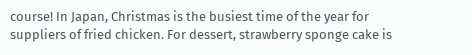course! In Japan, Christmas is the busiest time of the year for suppliers of fried chicken. For dessert, strawberry sponge cake is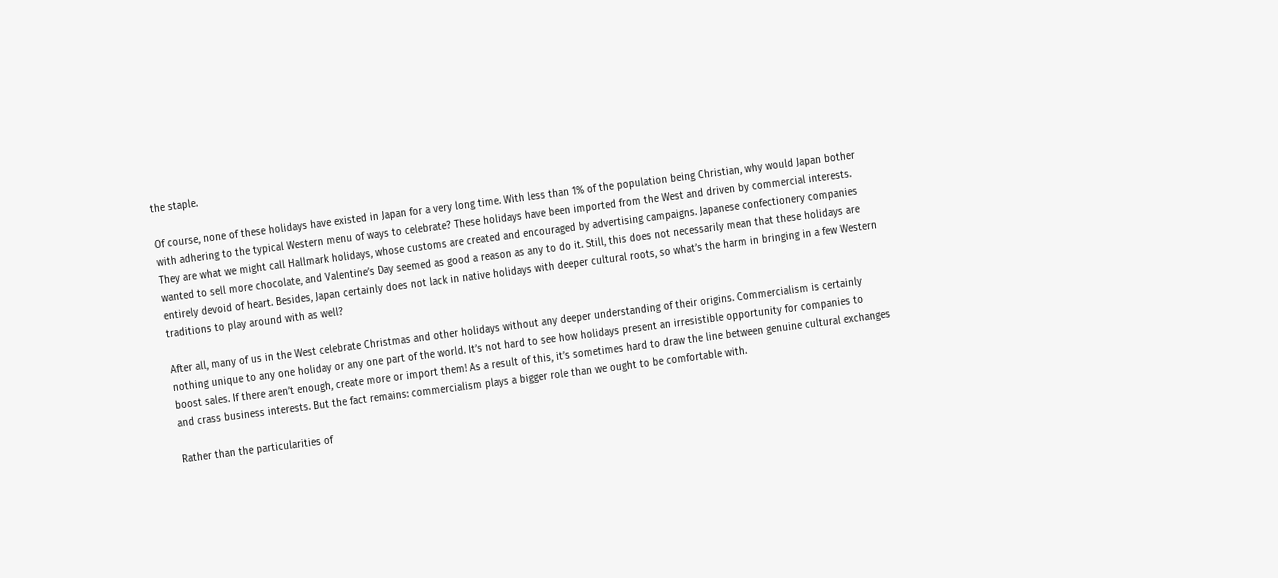the staple.

Of course, none of these holidays have existed in Japan for a very long time. With less than 1% of the population being Christian, why would Japan bother with adhering to the typical Western menu of ways to celebrate? These holidays have been imported from the West and driven by commercial interests. They are what we might call Hallmark holidays, whose customs are created and encouraged by advertising campaigns. Japanese confectionery companies wanted to sell more chocolate, and Valentine’s Day seemed as good a reason as any to do it. Still, this does not necessarily mean that these holidays are entirely devoid of heart. Besides, Japan certainly does not lack in native holidays with deeper cultural roots, so what’s the harm in bringing in a few Western traditions to play around with as well?

After all, many of us in the West celebrate Christmas and other holidays without any deeper understanding of their origins. Commercialism is certainly nothing unique to any one holiday or any one part of the world. It’s not hard to see how holidays present an irresistible opportunity for companies to boost sales. If there aren’t enough, create more or import them! As a result of this, it’s sometimes hard to draw the line between genuine cultural exchanges and crass business interests. But the fact remains: commercialism plays a bigger role than we ought to be comfortable with.

Rather than the particularities of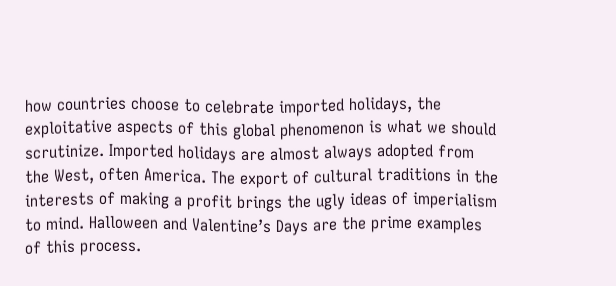how countries choose to celebrate imported holidays, the exploitative aspects of this global phenomenon is what we should scrutinize. Imported holidays are almost always adopted from the West, often America. The export of cultural traditions in the interests of making a profit brings the ugly ideas of imperialism to mind. Halloween and Valentine’s Days are the prime examples of this process.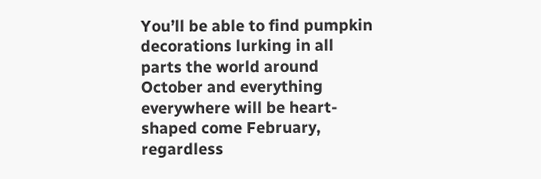You’ll be able to find pumpkin decorations lurking in all parts the world around October and everything everywhere will be heart-shaped come February, regardless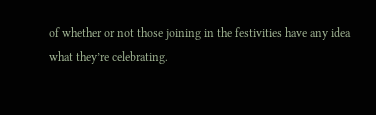of whether or not those joining in the festivities have any idea what they’re celebrating.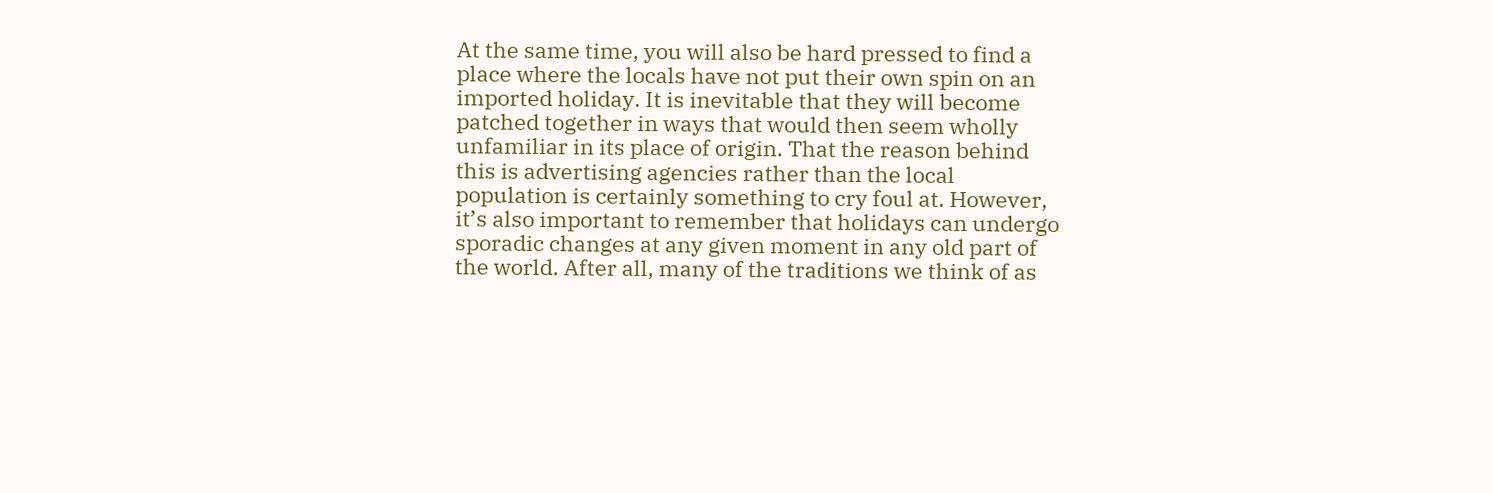At the same time, you will also be hard pressed to find a place where the locals have not put their own spin on an imported holiday. It is inevitable that they will become patched together in ways that would then seem wholly unfamiliar in its place of origin. That the reason behind this is advertising agencies rather than the local population is certainly something to cry foul at. However, it’s also important to remember that holidays can undergo sporadic changes at any given moment in any old part of the world. After all, many of the traditions we think of as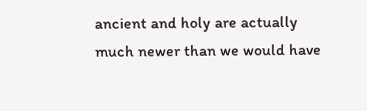ancient and holy are actually much newer than we would have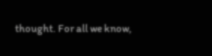thought. For all we know,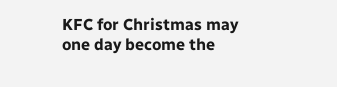KFC for Christmas may one day become the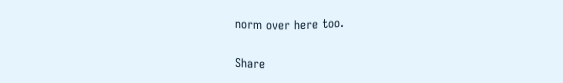norm over here too.


Share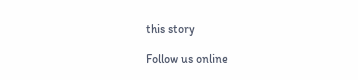this story

Follow us online